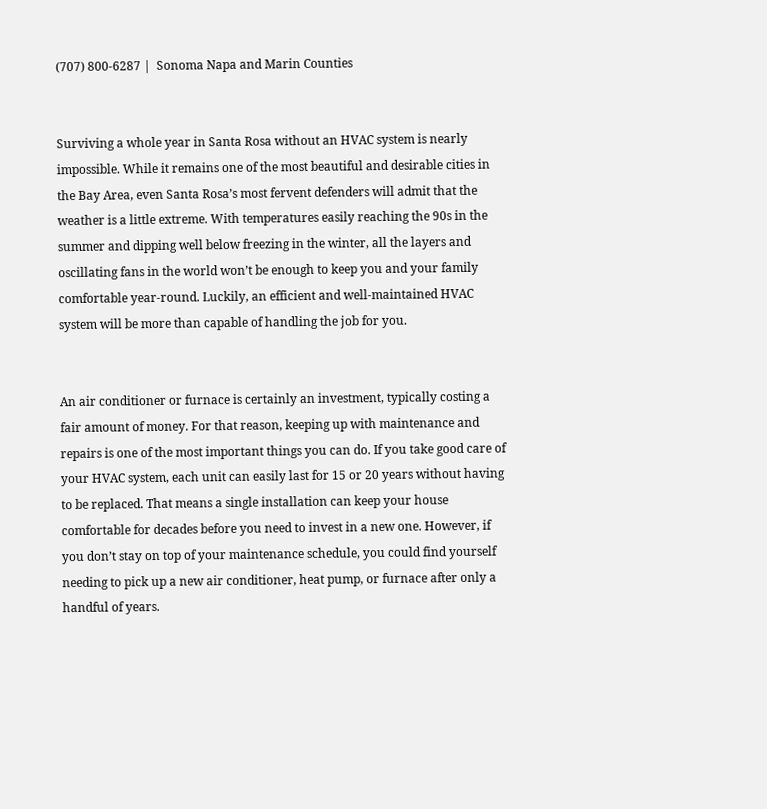(707) 800-6287 |  Sonoma Napa and Marin Counties


Surviving a whole year in Santa Rosa without an HVAC system is nearly impossible. While it remains one of the most beautiful and desirable cities in the Bay Area, even Santa Rosa’s most fervent defenders will admit that the weather is a little extreme. With temperatures easily reaching the 90s in the summer and dipping well below freezing in the winter, all the layers and oscillating fans in the world won’t be enough to keep you and your family comfortable year-round. Luckily, an efficient and well-maintained HVAC system will be more than capable of handling the job for you.


An air conditioner or furnace is certainly an investment, typically costing a fair amount of money. For that reason, keeping up with maintenance and repairs is one of the most important things you can do. If you take good care of your HVAC system, each unit can easily last for 15 or 20 years without having to be replaced. That means a single installation can keep your house comfortable for decades before you need to invest in a new one. However, if you don’t stay on top of your maintenance schedule, you could find yourself needing to pick up a new air conditioner, heat pump, or furnace after only a handful of years.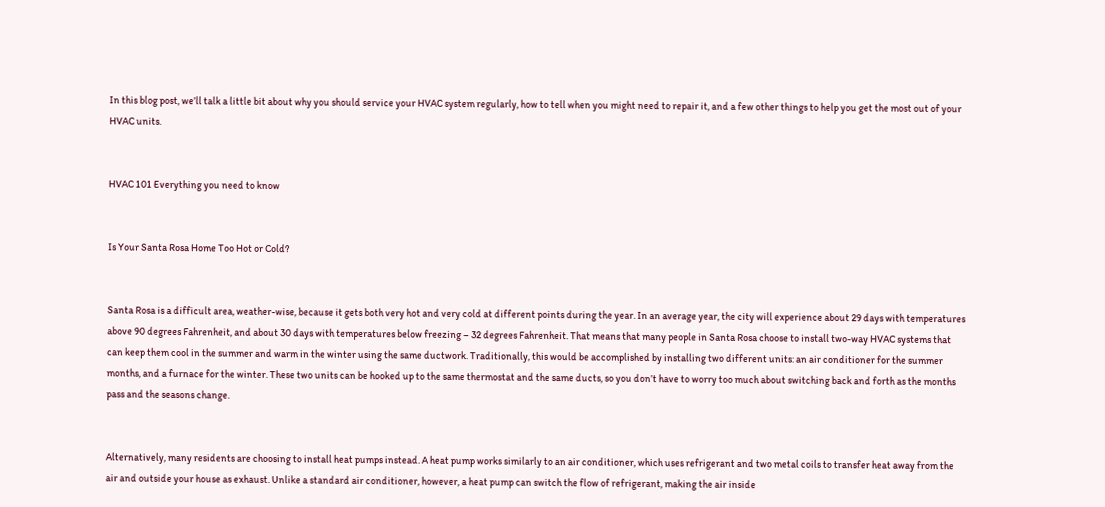In this blog post, we’ll talk a little bit about why you should service your HVAC system regularly, how to tell when you might need to repair it, and a few other things to help you get the most out of your HVAC units.


HVAC 101 Everything you need to know


Is Your Santa Rosa Home Too Hot or Cold?


Santa Rosa is a difficult area, weather-wise, because it gets both very hot and very cold at different points during the year. In an average year, the city will experience about 29 days with temperatures above 90 degrees Fahrenheit, and about 30 days with temperatures below freezing – 32 degrees Fahrenheit. That means that many people in Santa Rosa choose to install two-way HVAC systems that can keep them cool in the summer and warm in the winter using the same ductwork. Traditionally, this would be accomplished by installing two different units: an air conditioner for the summer months, and a furnace for the winter. These two units can be hooked up to the same thermostat and the same ducts, so you don’t have to worry too much about switching back and forth as the months pass and the seasons change.


Alternatively, many residents are choosing to install heat pumps instead. A heat pump works similarly to an air conditioner, which uses refrigerant and two metal coils to transfer heat away from the air and outside your house as exhaust. Unlike a standard air conditioner, however, a heat pump can switch the flow of refrigerant, making the air inside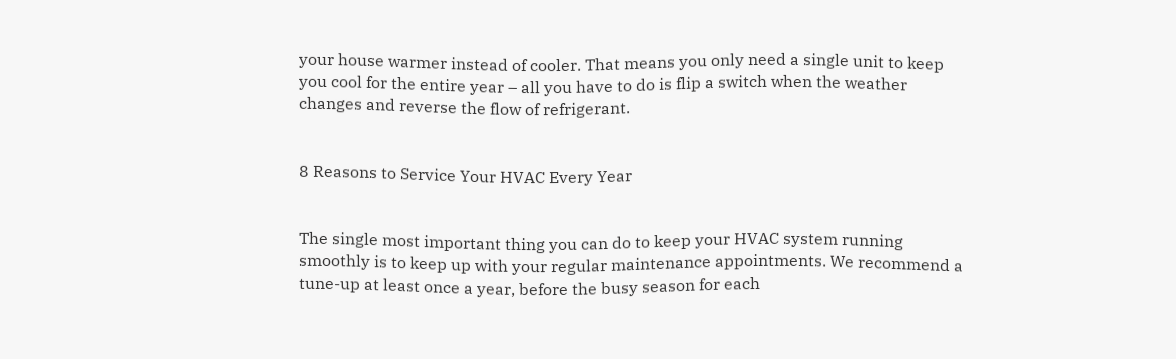your house warmer instead of cooler. That means you only need a single unit to keep you cool for the entire year – all you have to do is flip a switch when the weather changes and reverse the flow of refrigerant.


8 Reasons to Service Your HVAC Every Year


The single most important thing you can do to keep your HVAC system running smoothly is to keep up with your regular maintenance appointments. We recommend a tune-up at least once a year, before the busy season for each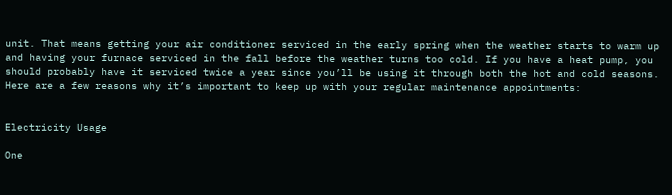unit. That means getting your air conditioner serviced in the early spring when the weather starts to warm up and having your furnace serviced in the fall before the weather turns too cold. If you have a heat pump, you should probably have it serviced twice a year since you’ll be using it through both the hot and cold seasons. Here are a few reasons why it’s important to keep up with your regular maintenance appointments:


Electricity Usage

One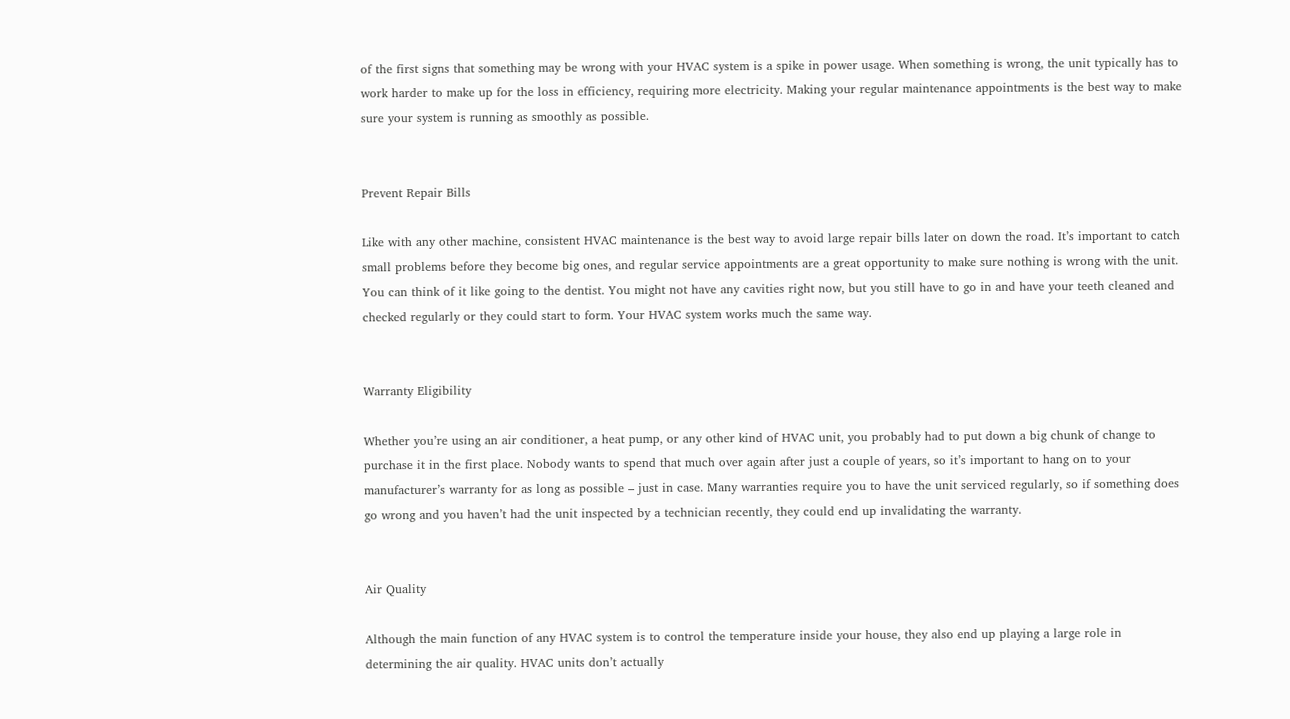of the first signs that something may be wrong with your HVAC system is a spike in power usage. When something is wrong, the unit typically has to work harder to make up for the loss in efficiency, requiring more electricity. Making your regular maintenance appointments is the best way to make sure your system is running as smoothly as possible.


Prevent Repair Bills

Like with any other machine, consistent HVAC maintenance is the best way to avoid large repair bills later on down the road. It’s important to catch small problems before they become big ones, and regular service appointments are a great opportunity to make sure nothing is wrong with the unit. You can think of it like going to the dentist. You might not have any cavities right now, but you still have to go in and have your teeth cleaned and checked regularly or they could start to form. Your HVAC system works much the same way.


Warranty Eligibility

Whether you’re using an air conditioner, a heat pump, or any other kind of HVAC unit, you probably had to put down a big chunk of change to purchase it in the first place. Nobody wants to spend that much over again after just a couple of years, so it’s important to hang on to your manufacturer’s warranty for as long as possible – just in case. Many warranties require you to have the unit serviced regularly, so if something does go wrong and you haven’t had the unit inspected by a technician recently, they could end up invalidating the warranty.


Air Quality

Although the main function of any HVAC system is to control the temperature inside your house, they also end up playing a large role in determining the air quality. HVAC units don’t actually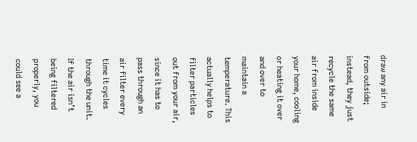draw any air in from outside; instead, they just recycle the same air from inside your home, cooling or heating it over and over to maintain a temperature. This actually helps to filter particles out from your air, since it has to pass through an air filter every time it cycles through the unit. If the air isn’t being filtered properly, you could see a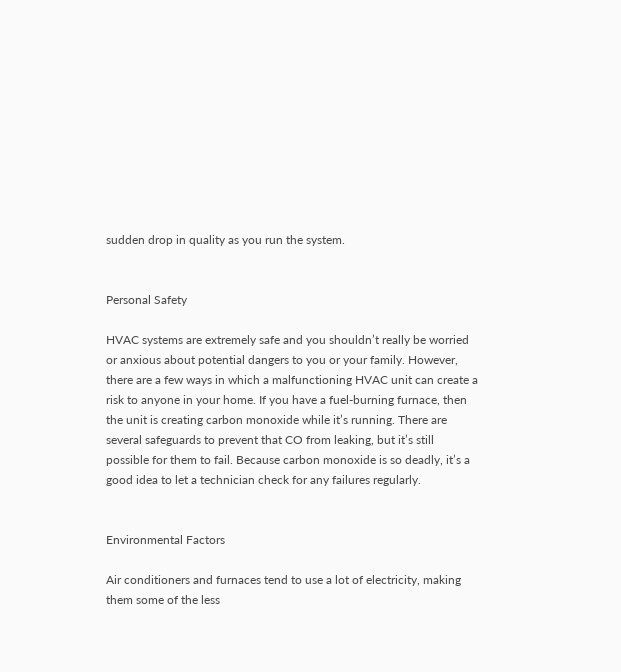sudden drop in quality as you run the system.


Personal Safety

HVAC systems are extremely safe and you shouldn’t really be worried or anxious about potential dangers to you or your family. However, there are a few ways in which a malfunctioning HVAC unit can create a risk to anyone in your home. If you have a fuel-burning furnace, then the unit is creating carbon monoxide while it’s running. There are several safeguards to prevent that CO from leaking, but it’s still possible for them to fail. Because carbon monoxide is so deadly, it’s a good idea to let a technician check for any failures regularly.


Environmental Factors

Air conditioners and furnaces tend to use a lot of electricity, making them some of the less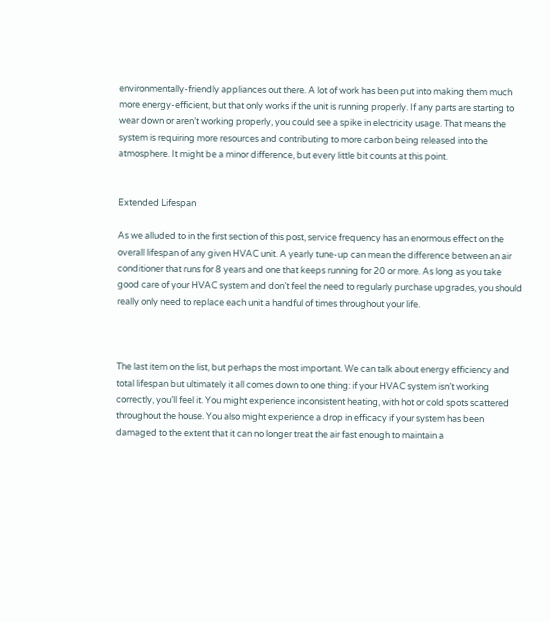environmentally-friendly appliances out there. A lot of work has been put into making them much more energy-efficient, but that only works if the unit is running properly. If any parts are starting to wear down or aren’t working properly, you could see a spike in electricity usage. That means the system is requiring more resources and contributing to more carbon being released into the atmosphere. It might be a minor difference, but every little bit counts at this point.


Extended Lifespan

As we alluded to in the first section of this post, service frequency has an enormous effect on the overall lifespan of any given HVAC unit. A yearly tune-up can mean the difference between an air conditioner that runs for 8 years and one that keeps running for 20 or more. As long as you take good care of your HVAC system and don’t feel the need to regularly purchase upgrades, you should really only need to replace each unit a handful of times throughout your life.



The last item on the list, but perhaps the most important. We can talk about energy efficiency and total lifespan but ultimately it all comes down to one thing: if your HVAC system isn’t working correctly, you’ll feel it. You might experience inconsistent heating, with hot or cold spots scattered throughout the house. You also might experience a drop in efficacy if your system has been damaged to the extent that it can no longer treat the air fast enough to maintain a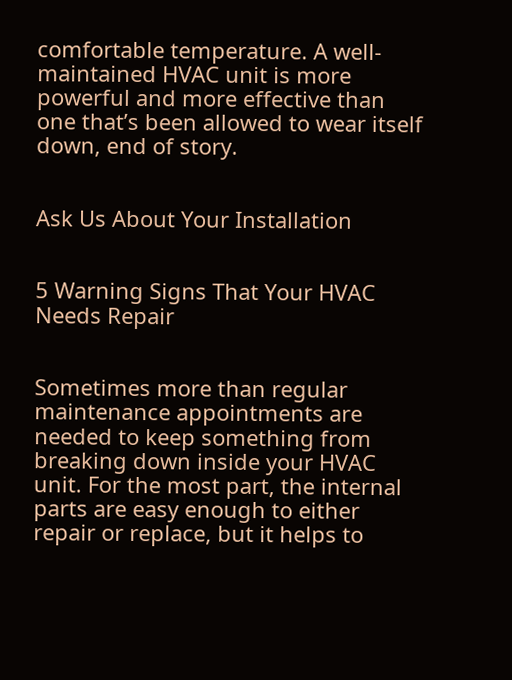comfortable temperature. A well-maintained HVAC unit is more powerful and more effective than one that’s been allowed to wear itself down, end of story.


Ask Us About Your Installation


5 Warning Signs That Your HVAC Needs Repair


Sometimes more than regular maintenance appointments are needed to keep something from breaking down inside your HVAC unit. For the most part, the internal parts are easy enough to either repair or replace, but it helps to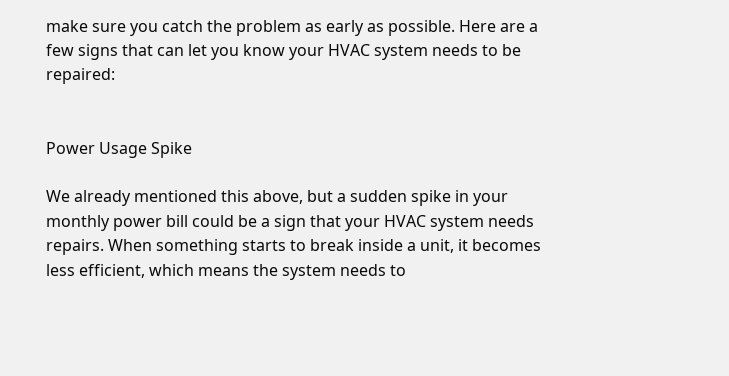make sure you catch the problem as early as possible. Here are a few signs that can let you know your HVAC system needs to be repaired:


Power Usage Spike

We already mentioned this above, but a sudden spike in your monthly power bill could be a sign that your HVAC system needs repairs. When something starts to break inside a unit, it becomes less efficient, which means the system needs to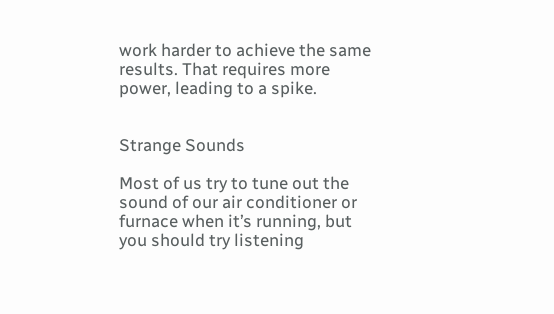work harder to achieve the same results. That requires more power, leading to a spike.


Strange Sounds

Most of us try to tune out the sound of our air conditioner or furnace when it’s running, but you should try listening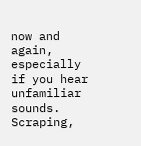now and again, especially if you hear unfamiliar sounds. Scraping,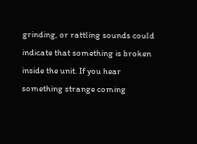grinding, or rattling sounds could indicate that something is broken inside the unit. If you hear something strange coming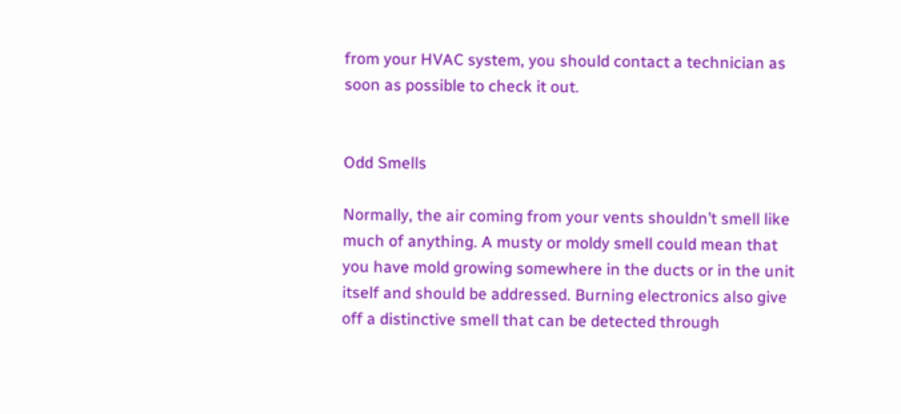from your HVAC system, you should contact a technician as soon as possible to check it out.


Odd Smells

Normally, the air coming from your vents shouldn’t smell like much of anything. A musty or moldy smell could mean that you have mold growing somewhere in the ducts or in the unit itself and should be addressed. Burning electronics also give off a distinctive smell that can be detected through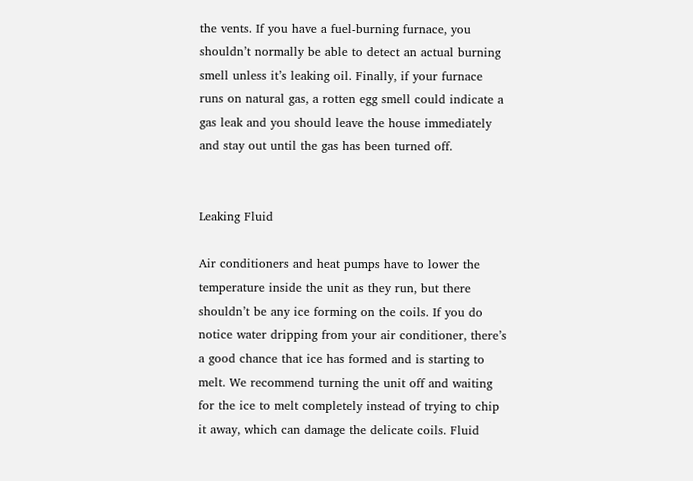the vents. If you have a fuel-burning furnace, you shouldn’t normally be able to detect an actual burning smell unless it’s leaking oil. Finally, if your furnace runs on natural gas, a rotten egg smell could indicate a gas leak and you should leave the house immediately and stay out until the gas has been turned off.


Leaking Fluid

Air conditioners and heat pumps have to lower the temperature inside the unit as they run, but there shouldn’t be any ice forming on the coils. If you do notice water dripping from your air conditioner, there’s a good chance that ice has formed and is starting to melt. We recommend turning the unit off and waiting for the ice to melt completely instead of trying to chip it away, which can damage the delicate coils. Fluid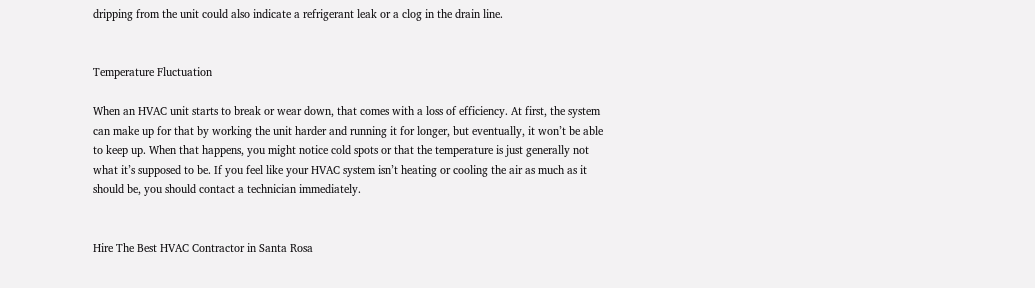dripping from the unit could also indicate a refrigerant leak or a clog in the drain line.


Temperature Fluctuation

When an HVAC unit starts to break or wear down, that comes with a loss of efficiency. At first, the system can make up for that by working the unit harder and running it for longer, but eventually, it won’t be able to keep up. When that happens, you might notice cold spots or that the temperature is just generally not what it’s supposed to be. If you feel like your HVAC system isn’t heating or cooling the air as much as it should be, you should contact a technician immediately.


Hire The Best HVAC Contractor in Santa Rosa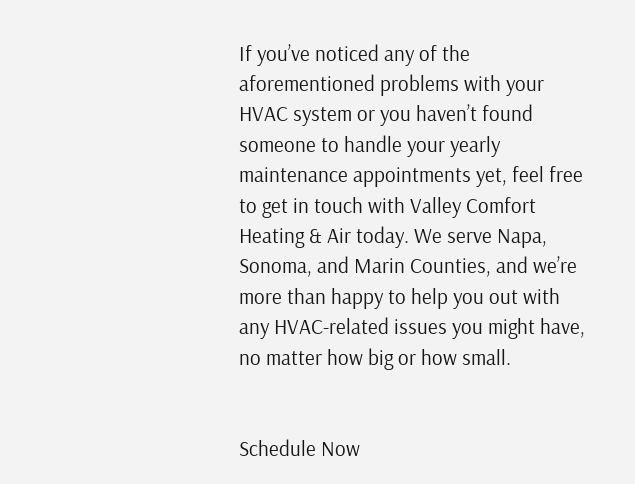If you’ve noticed any of the aforementioned problems with your HVAC system or you haven’t found someone to handle your yearly maintenance appointments yet, feel free to get in touch with Valley Comfort Heating & Air today. We serve Napa, Sonoma, and Marin Counties, and we’re more than happy to help you out with any HVAC-related issues you might have, no matter how big or how small.


Schedule Now